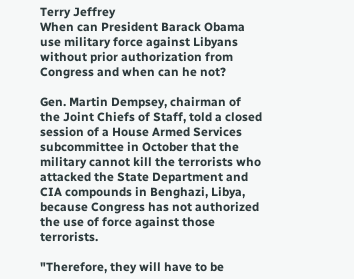Terry Jeffrey
When can President Barack Obama use military force against Libyans without prior authorization from Congress and when can he not?

Gen. Martin Dempsey, chairman of the Joint Chiefs of Staff, told a closed session of a House Armed Services subcommittee in October that the military cannot kill the terrorists who attacked the State Department and CIA compounds in Benghazi, Libya, because Congress has not authorized the use of force against those terrorists.

"Therefore, they will have to be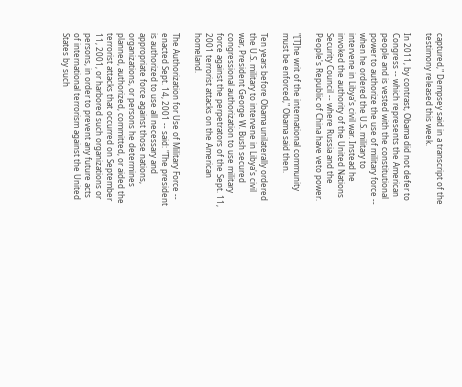captured," Dempsey said in a transcript of the testimony released this week.

In 2011, by contrast, Obama did not defer to Congress -- which represents the American people and is vested with the constitutional power to authorize the use of military force -- when he ordered the U.S. military to intervene in Libya's civil war. Instead he invoked the authority of the United Nations Security Council -- where Russia and the People's Republic of China have veto power.

"[T]he writ of the international community must be enforced," Obama said then.

Ten years before Obama unilaterally ordered the U.S. military to intervene in Libya's civil war, President George W. Bush secured congressional authorization to use military force against the perpetrators of the Sept. 11, 2001 terrorist attacks on the American homeland.

The Authorization for Use of Military Force -- enacted Sept. 14, 2001 -- said: "The president is authorized to use all necessary and appropriate force against those nations, organizations, or persons he determines planned, authorized, committed, or aided the terrorist attacks that occurred on September 11, 2001, or harbored such organizations or persons, in order to prevent any future acts of international terrorism against the United States by such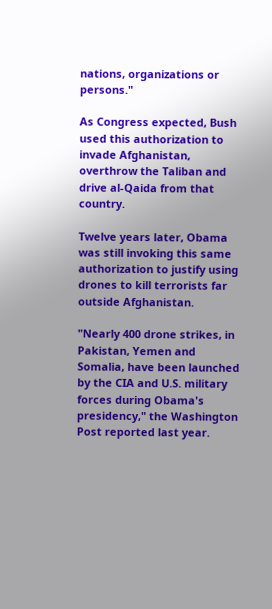nations, organizations or persons."

As Congress expected, Bush used this authorization to invade Afghanistan, overthrow the Taliban and drive al-Qaida from that country.

Twelve years later, Obama was still invoking this same authorization to justify using drones to kill terrorists far outside Afghanistan.

"Nearly 400 drone strikes, in Pakistan, Yemen and Somalia, have been launched by the CIA and U.S. military forces during Obama's presidency," the Washington Post reported last year.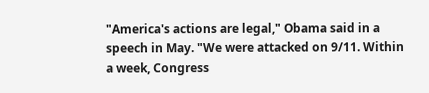"America's actions are legal," Obama said in a speech in May. "We were attacked on 9/11. Within a week, Congress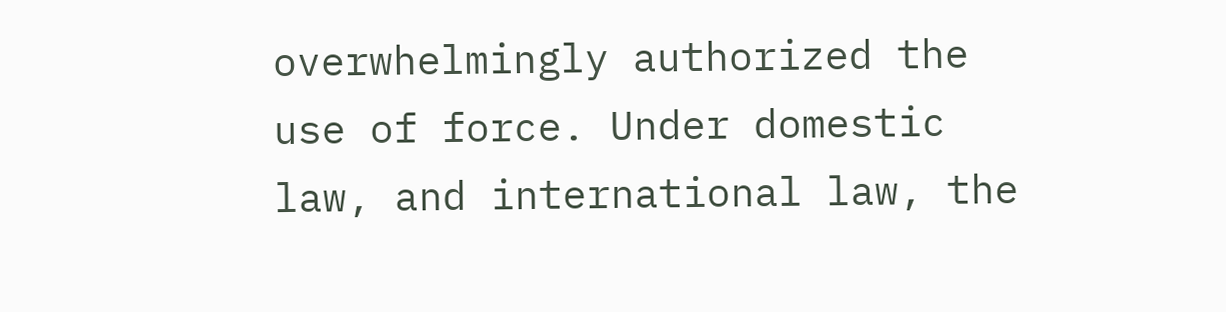overwhelmingly authorized the use of force. Under domestic law, and international law, the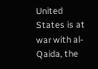United States is at war with al-Qaida, the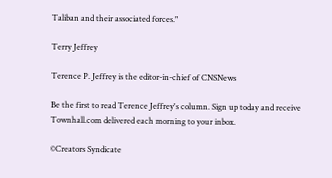Taliban and their associated forces."

Terry Jeffrey

Terence P. Jeffrey is the editor-in-chief of CNSNews

Be the first to read Terence Jeffrey's column. Sign up today and receive Townhall.com delivered each morning to your inbox.

©Creators Syndicate